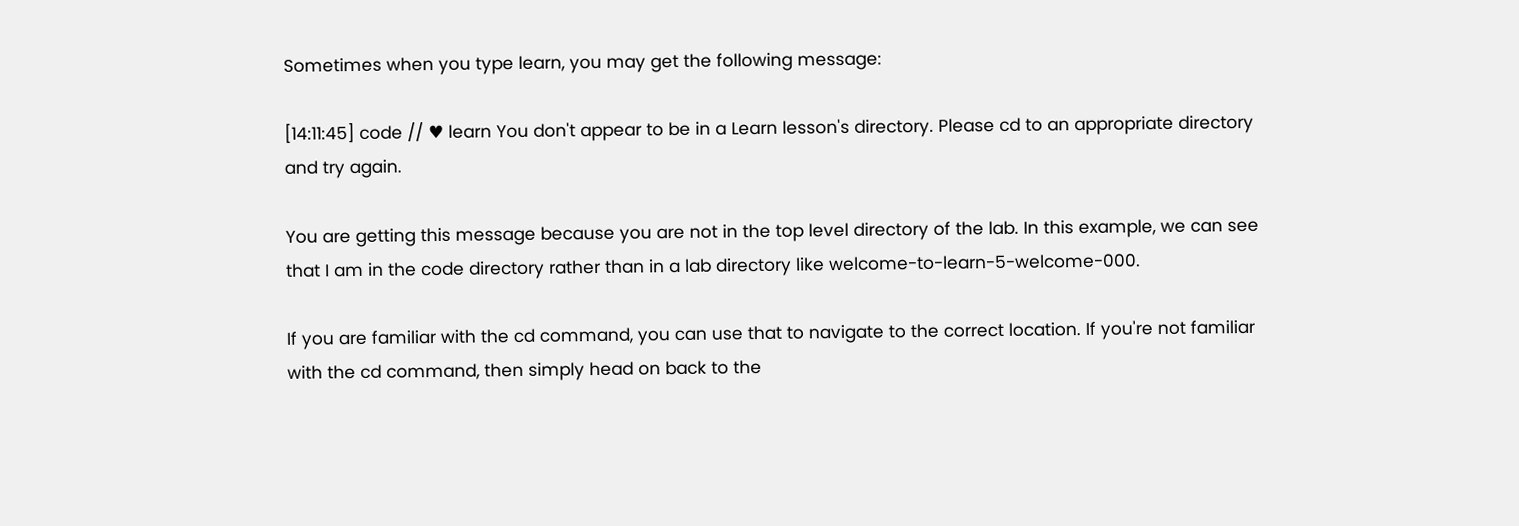Sometimes when you type learn, you may get the following message:

[14:11:45] code // ♥ learn You don't appear to be in a Learn lesson's directory. Please cd to an appropriate directory and try again.

You are getting this message because you are not in the top level directory of the lab. In this example, we can see that I am in the code directory rather than in a lab directory like welcome-to-learn-5-welcome-000.

If you are familiar with the cd command, you can use that to navigate to the correct location. If you're not familiar with the cd command, then simply head on back to the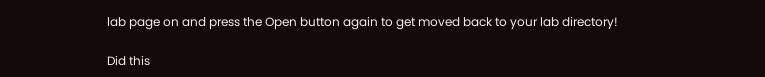lab page on and press the Open button again to get moved back to your lab directory!

Did this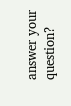answer your question?